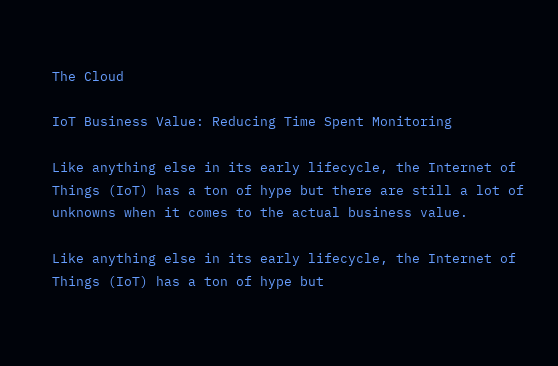The Cloud

IoT Business Value: Reducing Time Spent Monitoring

Like anything else in its early lifecycle, the Internet of Things (IoT) has a ton of hype but there are still a lot of unknowns when it comes to the actual business value.

Like anything else in its early lifecycle, the Internet of Things (IoT) has a ton of hype but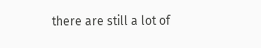there are still a lot of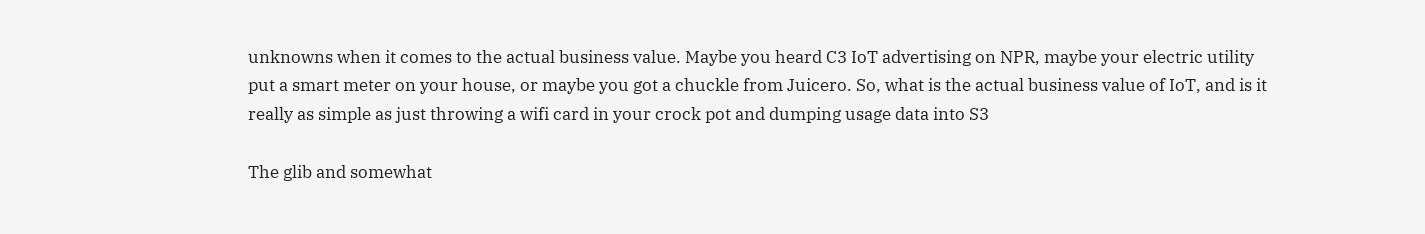unknowns when it comes to the actual business value. Maybe you heard C3 IoT advertising on NPR, maybe your electric utility put a smart meter on your house, or maybe you got a chuckle from Juicero. So, what is the actual business value of IoT, and is it really as simple as just throwing a wifi card in your crock pot and dumping usage data into S3

The glib and somewhat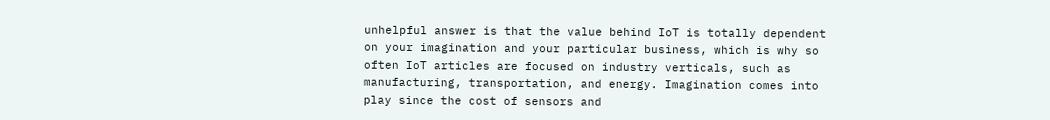unhelpful answer is that the value behind IoT is totally dependent on your imagination and your particular business, which is why so often IoT articles are focused on industry verticals, such as manufacturing, transportation, and energy. Imagination comes into play since the cost of sensors and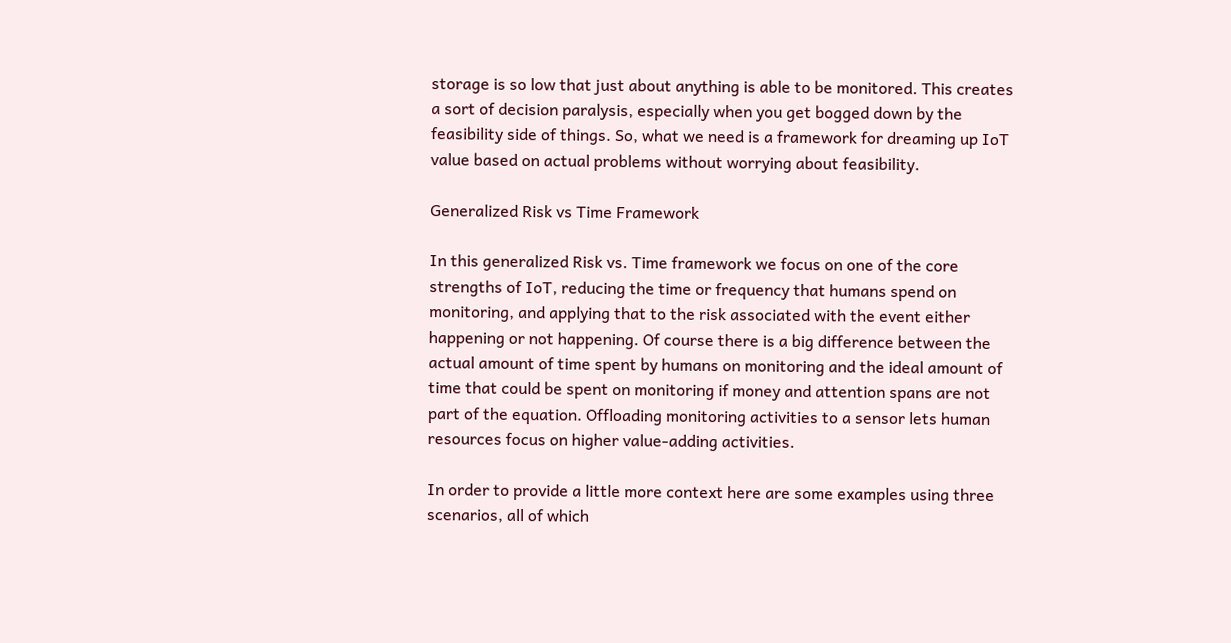storage is so low that just about anything is able to be monitored. This creates a sort of decision paralysis, especially when you get bogged down by the feasibility side of things. So, what we need is a framework for dreaming up IoT value based on actual problems without worrying about feasibility.

Generalized Risk vs Time Framework

In this generalized Risk vs. Time framework we focus on one of the core strengths of IoT, reducing the time or frequency that humans spend on monitoring, and applying that to the risk associated with the event either happening or not happening. Of course there is a big difference between the actual amount of time spent by humans on monitoring and the ideal amount of time that could be spent on monitoring if money and attention spans are not part of the equation. Offloading monitoring activities to a sensor lets human resources focus on higher value-adding activities.

In order to provide a little more context here are some examples using three scenarios, all of which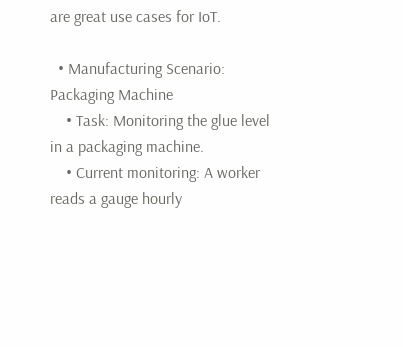are great use cases for IoT.

  • Manufacturing Scenario: Packaging Machine
    • Task: Monitoring the glue level in a packaging machine.
    • Current monitoring: A worker reads a gauge hourly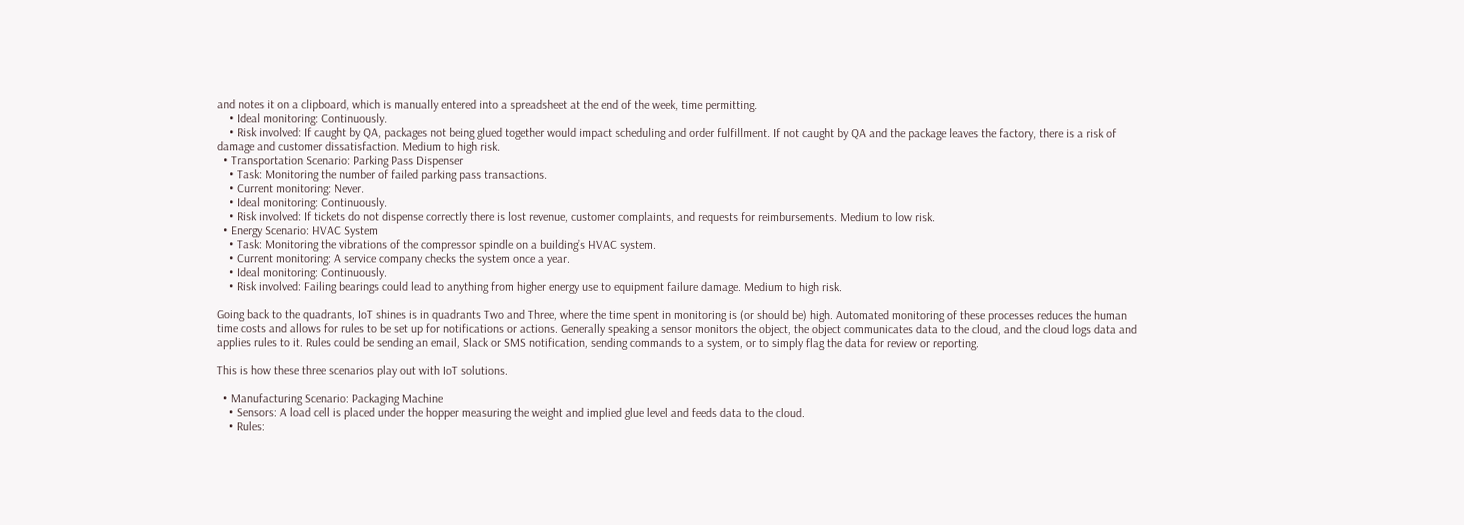and notes it on a clipboard, which is manually entered into a spreadsheet at the end of the week, time permitting.
    • Ideal monitoring: Continuously.
    • Risk involved: If caught by QA, packages not being glued together would impact scheduling and order fulfillment. If not caught by QA and the package leaves the factory, there is a risk of damage and customer dissatisfaction. Medium to high risk.
  • Transportation Scenario: Parking Pass Dispenser
    • Task: Monitoring the number of failed parking pass transactions.
    • Current monitoring: Never.
    • Ideal monitoring: Continuously.
    • Risk involved: If tickets do not dispense correctly there is lost revenue, customer complaints, and requests for reimbursements. Medium to low risk.
  • Energy Scenario: HVAC System
    • Task: Monitoring the vibrations of the compressor spindle on a building’s HVAC system.
    • Current monitoring: A service company checks the system once a year.
    • Ideal monitoring: Continuously.
    • Risk involved: Failing bearings could lead to anything from higher energy use to equipment failure damage. Medium to high risk.

Going back to the quadrants, IoT shines is in quadrants Two and Three, where the time spent in monitoring is (or should be) high. Automated monitoring of these processes reduces the human time costs and allows for rules to be set up for notifications or actions. Generally speaking a sensor monitors the object, the object communicates data to the cloud, and the cloud logs data and applies rules to it. Rules could be sending an email, Slack or SMS notification, sending commands to a system, or to simply flag the data for review or reporting.

This is how these three scenarios play out with IoT solutions.

  • Manufacturing Scenario: Packaging Machine
    • Sensors: A load cell is placed under the hopper measuring the weight and implied glue level and feeds data to the cloud.
    • Rules: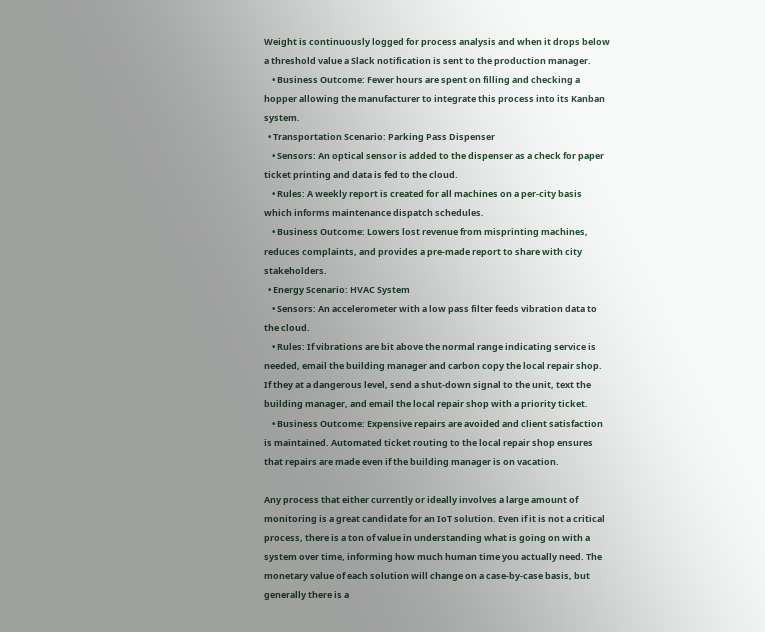Weight is continuously logged for process analysis and when it drops below a threshold value a Slack notification is sent to the production manager.
    • Business Outcome: Fewer hours are spent on filling and checking a hopper allowing the manufacturer to integrate this process into its Kanban system.
  • Transportation Scenario: Parking Pass Dispenser
    • Sensors: An optical sensor is added to the dispenser as a check for paper ticket printing and data is fed to the cloud.
    • Rules: A weekly report is created for all machines on a per-city basis which informs maintenance dispatch schedules.
    • Business Outcome: Lowers lost revenue from misprinting machines, reduces complaints, and provides a pre-made report to share with city stakeholders.
  • Energy Scenario: HVAC System
    • Sensors: An accelerometer with a low pass filter feeds vibration data to the cloud.
    • Rules: If vibrations are bit above the normal range indicating service is needed, email the building manager and carbon copy the local repair shop. If they at a dangerous level, send a shut-down signal to the unit, text the building manager, and email the local repair shop with a priority ticket.
    • Business Outcome: Expensive repairs are avoided and client satisfaction is maintained. Automated ticket routing to the local repair shop ensures that repairs are made even if the building manager is on vacation.

Any process that either currently or ideally involves a large amount of monitoring is a great candidate for an IoT solution. Even if it is not a critical process, there is a ton of value in understanding what is going on with a system over time, informing how much human time you actually need. The monetary value of each solution will change on a case-by-case basis, but generally there is a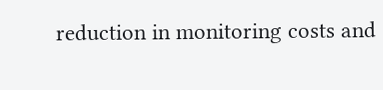reduction in monitoring costs and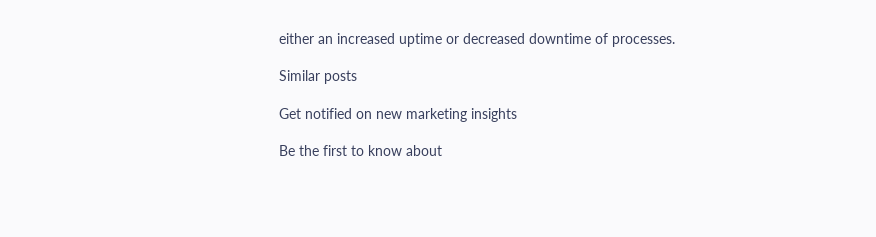either an increased uptime or decreased downtime of processes.

Similar posts

Get notified on new marketing insights

Be the first to know about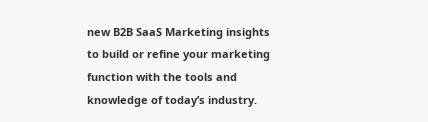new B2B SaaS Marketing insights to build or refine your marketing function with the tools and knowledge of today’s industry.